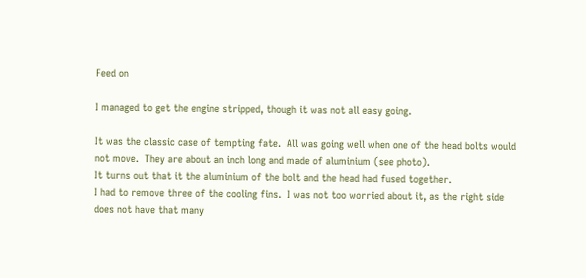Feed on

I managed to get the engine stripped, though it was not all easy going.

It was the classic case of tempting fate.  All was going well when one of the head bolts would not move.  They are about an inch long and made of aluminium (see photo).
It turns out that it the aluminium of the bolt and the head had fused together.
I had to remove three of the cooling fins.  I was not too worried about it, as the right side does not have that many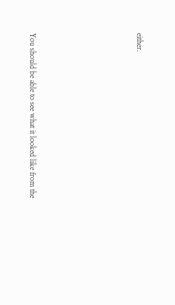either.









You should be able to see what it looked like from the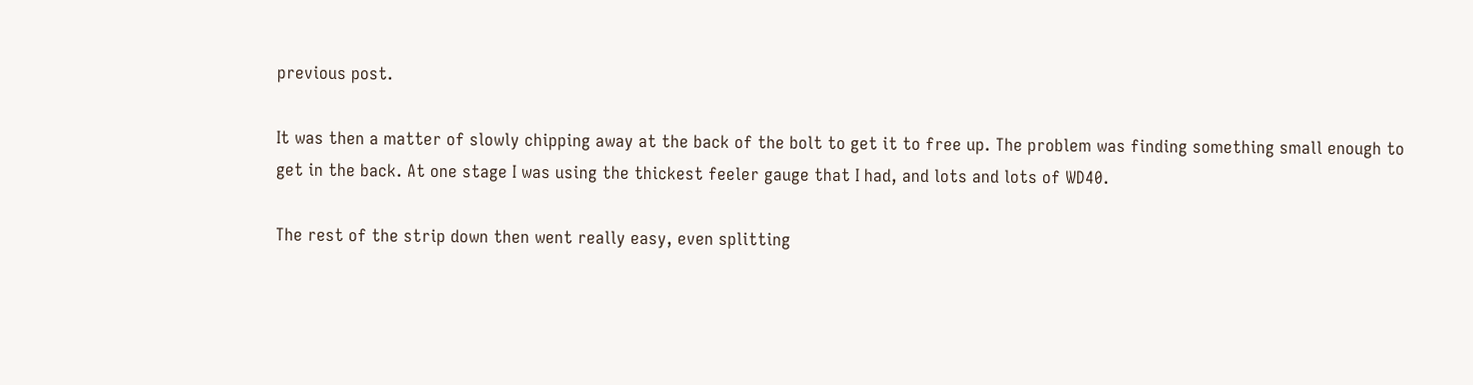previous post.

It was then a matter of slowly chipping away at the back of the bolt to get it to free up. The problem was finding something small enough to get in the back. At one stage I was using the thickest feeler gauge that I had, and lots and lots of WD40.

The rest of the strip down then went really easy, even splitting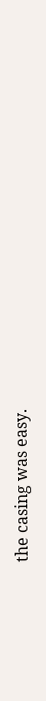the casing was easy.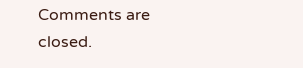Comments are closed.